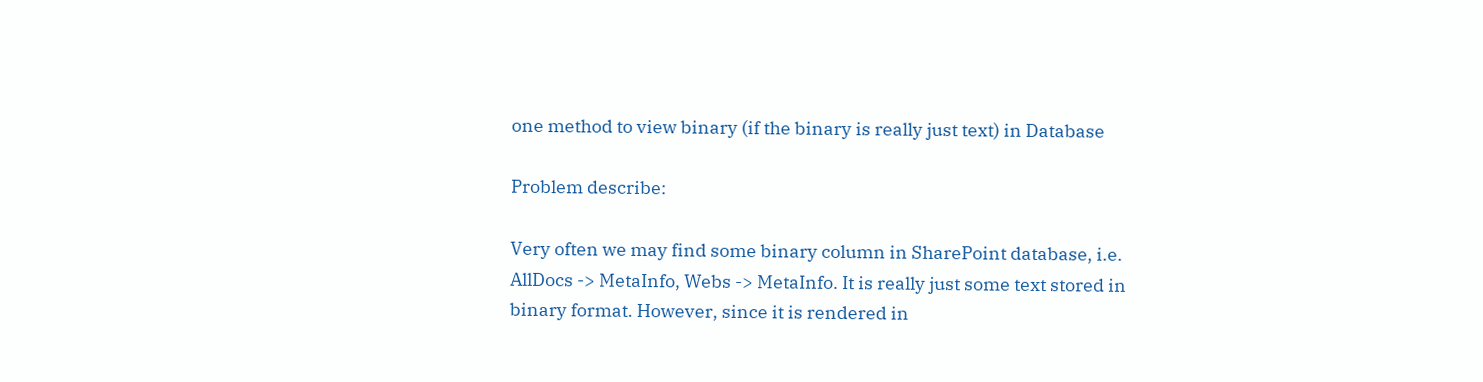one method to view binary (if the binary is really just text) in Database

Problem describe:

Very often we may find some binary column in SharePoint database, i.e. AllDocs -> MetaInfo, Webs -> MetaInfo. It is really just some text stored in binary format. However, since it is rendered in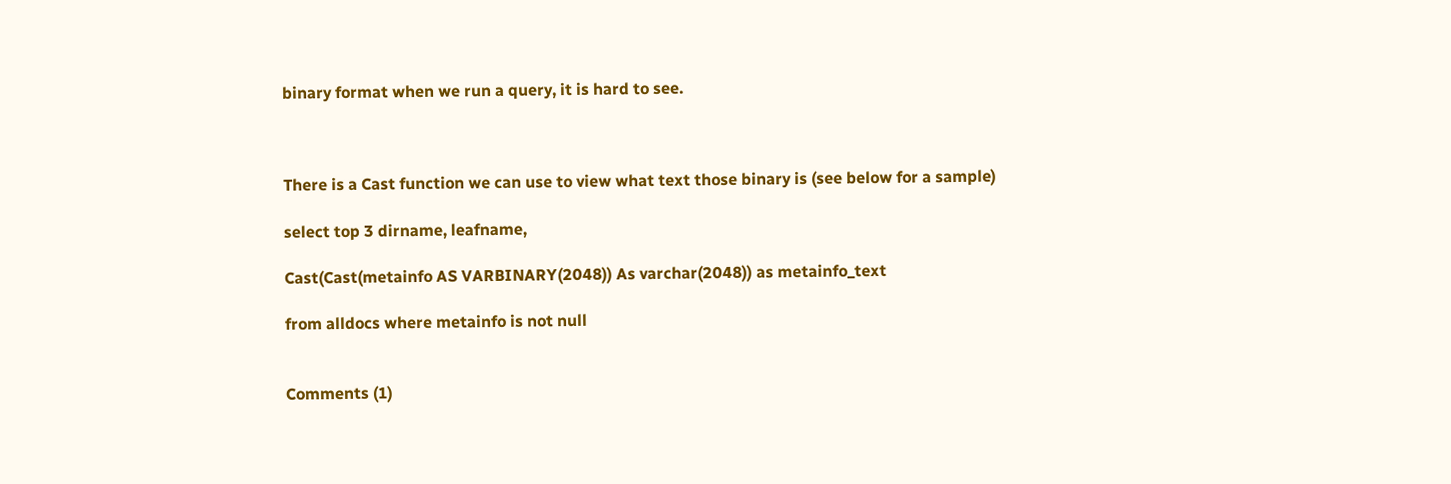binary format when we run a query, it is hard to see.



There is a Cast function we can use to view what text those binary is (see below for a sample)

select top 3 dirname, leafname,

Cast(Cast(metainfo AS VARBINARY(2048)) As varchar(2048)) as metainfo_text

from alldocs where metainfo is not null


Comments (1)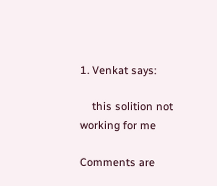1. Venkat says:

    this solition not working for me

Comments are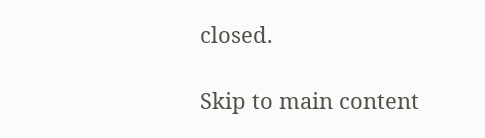closed.

Skip to main content